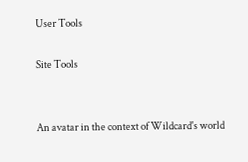User Tools

Site Tools


An avatar in the context of Wildcard's world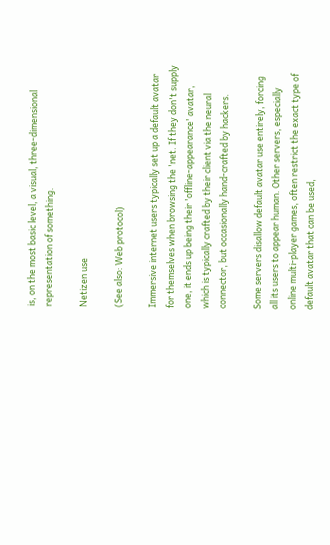is, on the most basic level, a visual, three-dimensional representation of something.

Netizen use

(See also: Web protocol)

Immersive internet users typically set up a default avatar for themselves when browsing the 'net. If they don't supply one, it ends up being their 'offline-appearance' avatar, which is typically crafted by their client via the neural connector, but occasionally hand-crafted by hackers.

Some servers disallow default avatar use entirely, forcing all its users to appear human. Other servers, especially online multi-player games, often restrict the exact type of default avatar that can be used,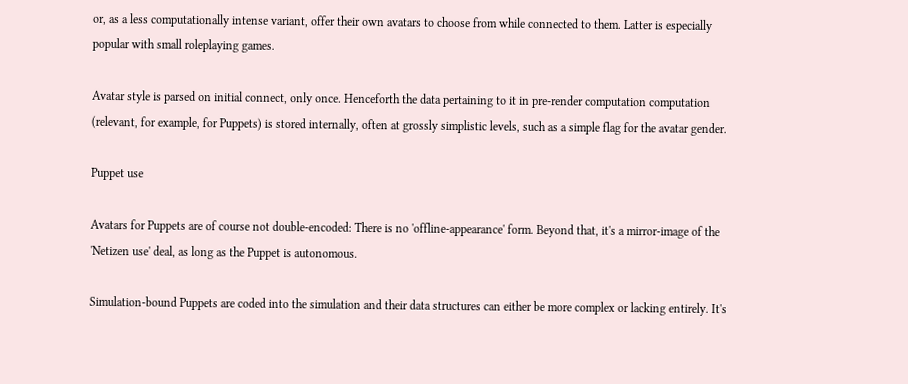or, as a less computationally intense variant, offer their own avatars to choose from while connected to them. Latter is especially popular with small roleplaying games.

Avatar style is parsed on initial connect, only once. Henceforth the data pertaining to it in pre-render computation computation (relevant, for example, for Puppets) is stored internally, often at grossly simplistic levels, such as a simple flag for the avatar gender.

Puppet use

Avatars for Puppets are of course not double-encoded: There is no 'offline-appearance' form. Beyond that, it's a mirror-image of the 'Netizen use' deal, as long as the Puppet is autonomous.

Simulation-bound Puppets are coded into the simulation and their data structures can either be more complex or lacking entirely. It's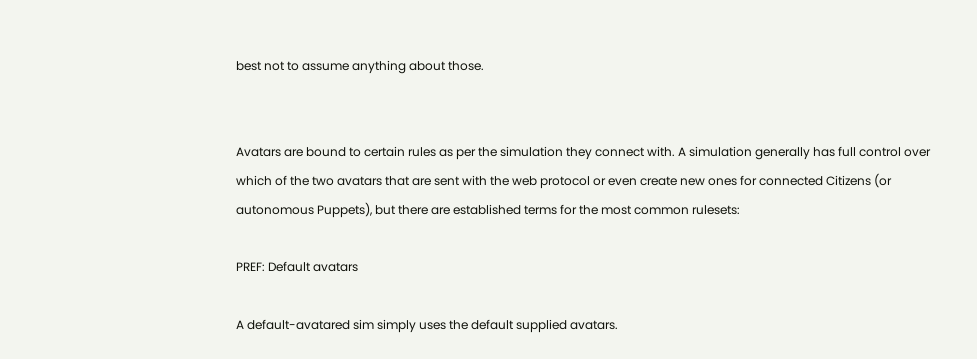best not to assume anything about those.


Avatars are bound to certain rules as per the simulation they connect with. A simulation generally has full control over which of the two avatars that are sent with the web protocol or even create new ones for connected Citizens (or autonomous Puppets), but there are established terms for the most common rulesets:

PREF: Default avatars

A default-avatared sim simply uses the default supplied avatars.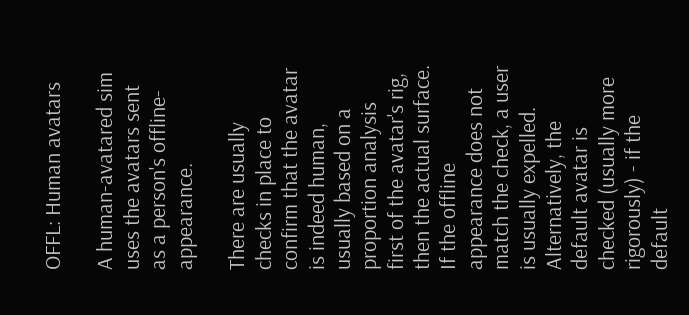OFFL: Human avatars

A human-avatared sim uses the avatars sent as a person's offline-appearance.

There are usually checks in place to confirm that the avatar is indeed human, usually based on a proportion analysis first of the avatar's rig, then the actual surface. If the offline appearance does not match the check, a user is usually expelled. Alternatively, the default avatar is checked (usually more rigorously) - if the default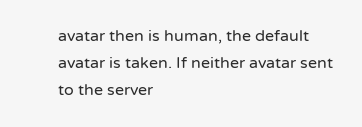avatar then is human, the default avatar is taken. If neither avatar sent to the server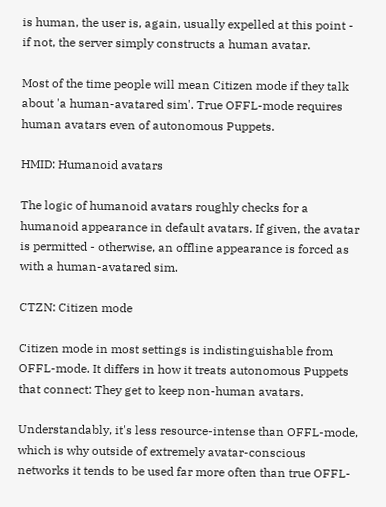is human, the user is, again, usually expelled at this point - if not, the server simply constructs a human avatar.

Most of the time people will mean Citizen mode if they talk about 'a human-avatared sim'. True OFFL-mode requires human avatars even of autonomous Puppets.

HMID: Humanoid avatars

The logic of humanoid avatars roughly checks for a humanoid appearance in default avatars. If given, the avatar is permitted - otherwise, an offline appearance is forced as with a human-avatared sim.

CTZN: Citizen mode

Citizen mode in most settings is indistinguishable from OFFL-mode. It differs in how it treats autonomous Puppets that connect: They get to keep non-human avatars.

Understandably, it's less resource-intense than OFFL-mode, which is why outside of extremely avatar-conscious networks it tends to be used far more often than true OFFL-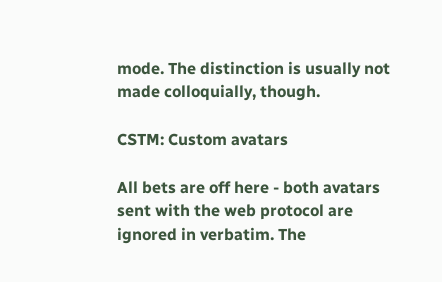mode. The distinction is usually not made colloquially, though.

CSTM: Custom avatars

All bets are off here - both avatars sent with the web protocol are ignored in verbatim. The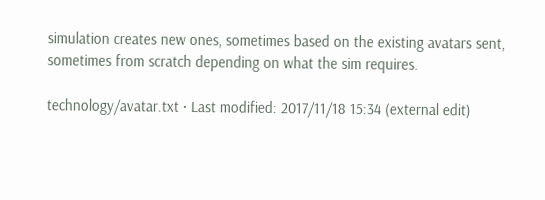simulation creates new ones, sometimes based on the existing avatars sent, sometimes from scratch depending on what the sim requires.

technology/avatar.txt · Last modified: 2017/11/18 15:34 (external edit)